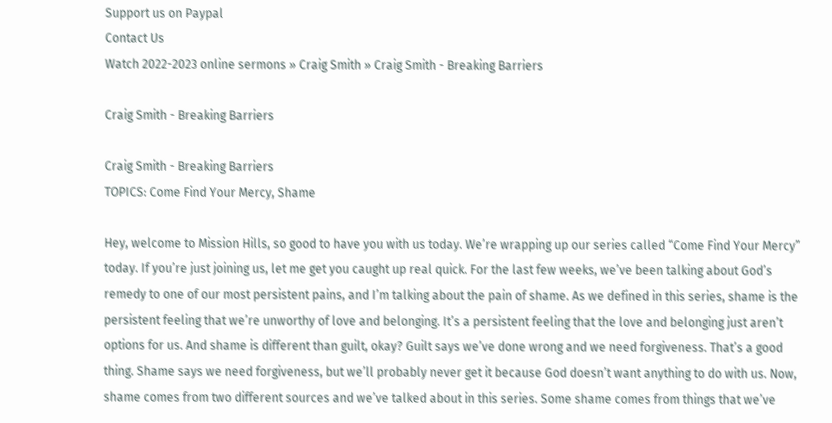Support us on Paypal
Contact Us
Watch 2022-2023 online sermons » Craig Smith » Craig Smith - Breaking Barriers

Craig Smith - Breaking Barriers

Craig Smith - Breaking Barriers
TOPICS: Come Find Your Mercy, Shame

Hey, welcome to Mission Hills, so good to have you with us today. We’re wrapping up our series called “Come Find Your Mercy” today. If you’re just joining us, let me get you caught up real quick. For the last few weeks, we’ve been talking about God’s remedy to one of our most persistent pains, and I’m talking about the pain of shame. As we defined in this series, shame is the persistent feeling that we’re unworthy of love and belonging. It’s a persistent feeling that the love and belonging just aren’t options for us. And shame is different than guilt, okay? Guilt says we’ve done wrong and we need forgiveness. That’s a good thing. Shame says we need forgiveness, but we’ll probably never get it because God doesn’t want anything to do with us. Now, shame comes from two different sources and we’ve talked about in this series. Some shame comes from things that we’ve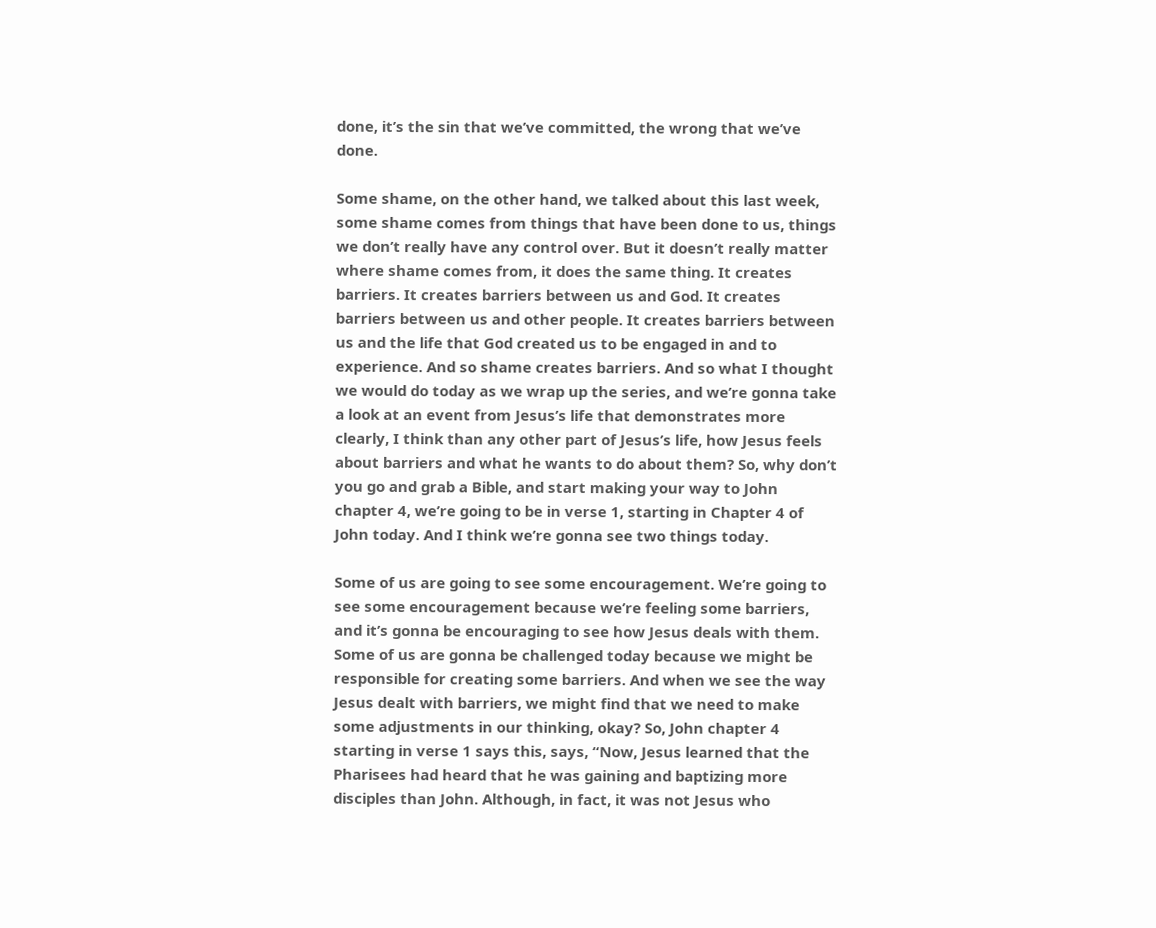done, it’s the sin that we’ve committed, the wrong that we’ve done.

Some shame, on the other hand, we talked about this last week, some shame comes from things that have been done to us, things we don’t really have any control over. But it doesn’t really matter where shame comes from, it does the same thing. It creates barriers. It creates barriers between us and God. It creates barriers between us and other people. It creates barriers between us and the life that God created us to be engaged in and to experience. And so shame creates barriers. And so what I thought we would do today as we wrap up the series, and we’re gonna take a look at an event from Jesus’s life that demonstrates more clearly, I think than any other part of Jesus’s life, how Jesus feels about barriers and what he wants to do about them? So, why don’t you go and grab a Bible, and start making your way to John chapter 4, we’re going to be in verse 1, starting in Chapter 4 of John today. And I think we’re gonna see two things today.

Some of us are going to see some encouragement. We’re going to see some encouragement because we’re feeling some barriers, and it’s gonna be encouraging to see how Jesus deals with them. Some of us are gonna be challenged today because we might be responsible for creating some barriers. And when we see the way Jesus dealt with barriers, we might find that we need to make some adjustments in our thinking, okay? So, John chapter 4 starting in verse 1 says this, says, “Now, Jesus learned that the Pharisees had heard that he was gaining and baptizing more disciples than John. Although, in fact, it was not Jesus who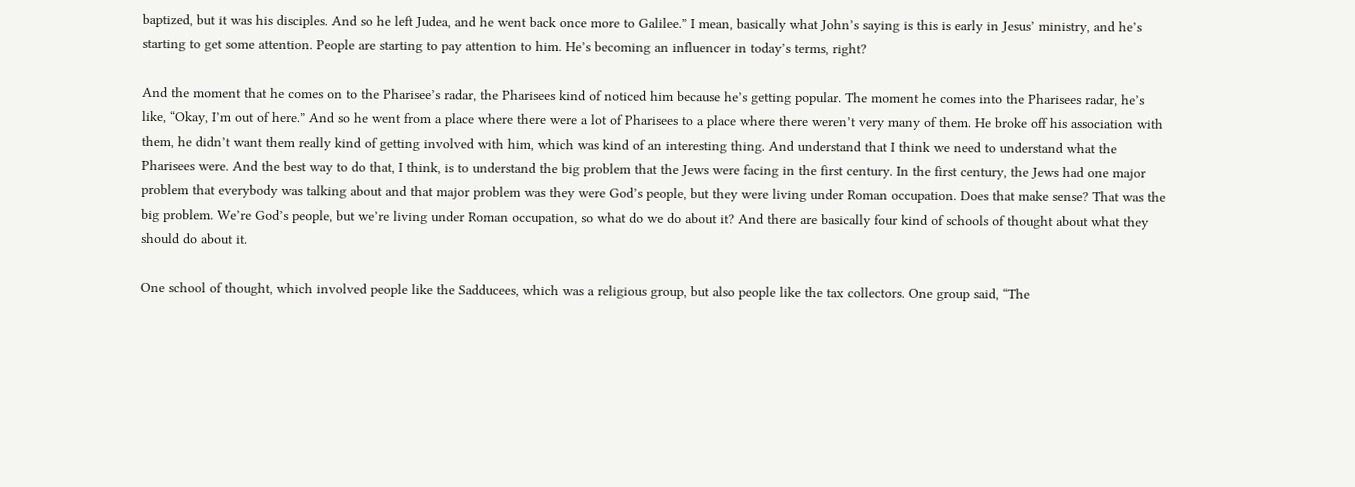baptized, but it was his disciples. And so he left Judea, and he went back once more to Galilee.” I mean, basically what John’s saying is this is early in Jesus’ ministry, and he’s starting to get some attention. People are starting to pay attention to him. He’s becoming an influencer in today’s terms, right?

And the moment that he comes on to the Pharisee’s radar, the Pharisees kind of noticed him because he’s getting popular. The moment he comes into the Pharisees radar, he’s like, “Okay, I’m out of here.” And so he went from a place where there were a lot of Pharisees to a place where there weren’t very many of them. He broke off his association with them, he didn’t want them really kind of getting involved with him, which was kind of an interesting thing. And understand that I think we need to understand what the Pharisees were. And the best way to do that, I think, is to understand the big problem that the Jews were facing in the first century. In the first century, the Jews had one major problem that everybody was talking about and that major problem was they were God’s people, but they were living under Roman occupation. Does that make sense? That was the big problem. We’re God’s people, but we’re living under Roman occupation, so what do we do about it? And there are basically four kind of schools of thought about what they should do about it.

One school of thought, which involved people like the Sadducees, which was a religious group, but also people like the tax collectors. One group said, “The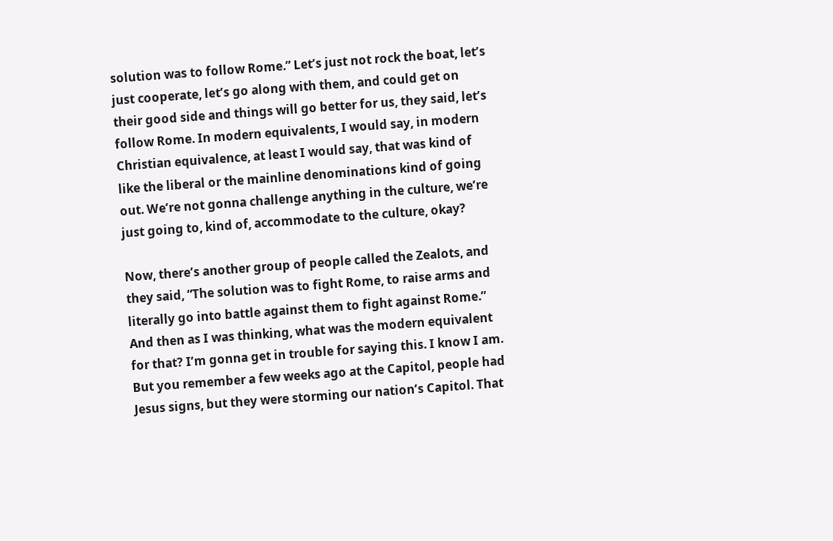solution was to follow Rome.” Let’s just not rock the boat, let’s just cooperate, let’s go along with them, and could get on their good side and things will go better for us, they said, let’s follow Rome. In modern equivalents, I would say, in modern Christian equivalence, at least I would say, that was kind of like the liberal or the mainline denominations kind of going out. We’re not gonna challenge anything in the culture, we’re just going to, kind of, accommodate to the culture, okay?

Now, there’s another group of people called the Zealots, and they said, “The solution was to fight Rome, to raise arms and literally go into battle against them to fight against Rome.” And then as I was thinking, what was the modern equivalent for that? I’m gonna get in trouble for saying this. I know I am. But you remember a few weeks ago at the Capitol, people had Jesus signs, but they were storming our nation’s Capitol. That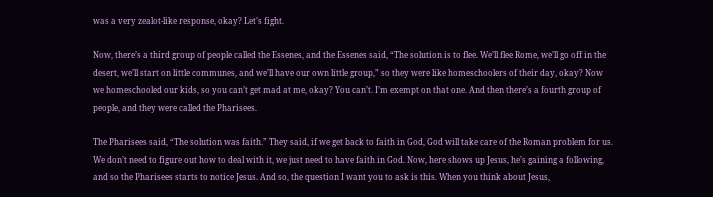was a very zealot-like response, okay? Let’s fight.

Now, there’s a third group of people called the Essenes, and the Essenes said, “The solution is to flee. We’ll flee Rome, we’ll go off in the desert, we’ll start on little communes, and we’ll have our own little group,” so they were like homeschoolers of their day, okay? Now we homeschooled our kids, so you can’t get mad at me, okay? You can’t. I’m exempt on that one. And then there’s a fourth group of people, and they were called the Pharisees.

The Pharisees said, “The solution was faith.” They said, if we get back to faith in God, God will take care of the Roman problem for us. We don’t need to figure out how to deal with it, we just need to have faith in God. Now, here shows up Jesus, he’s gaining a following, and so the Pharisees starts to notice Jesus. And so, the question I want you to ask is this. When you think about Jesus,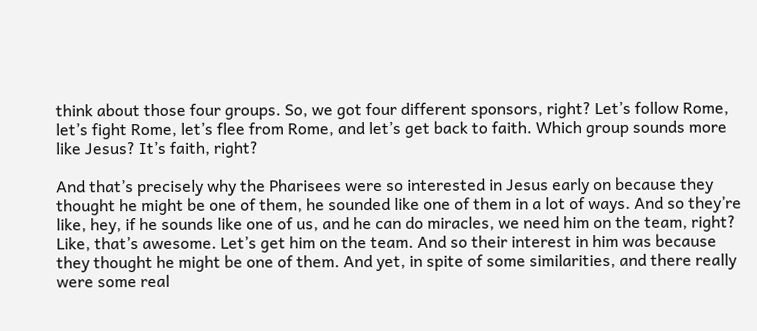think about those four groups. So, we got four different sponsors, right? Let’s follow Rome, let’s fight Rome, let’s flee from Rome, and let’s get back to faith. Which group sounds more like Jesus? It’s faith, right?

And that’s precisely why the Pharisees were so interested in Jesus early on because they thought he might be one of them, he sounded like one of them in a lot of ways. And so they’re like, hey, if he sounds like one of us, and he can do miracles, we need him on the team, right? Like, that’s awesome. Let’s get him on the team. And so their interest in him was because they thought he might be one of them. And yet, in spite of some similarities, and there really were some real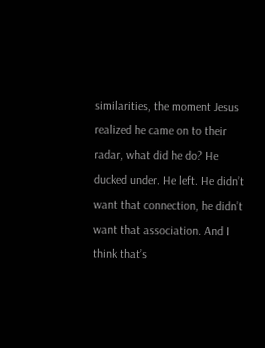similarities, the moment Jesus realized he came on to their radar, what did he do? He ducked under. He left. He didn’t want that connection, he didn’t want that association. And I think that’s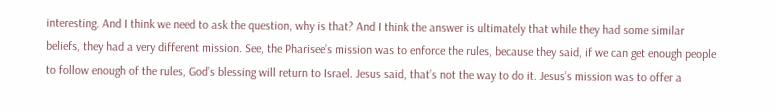interesting. And I think we need to ask the question, why is that? And I think the answer is ultimately that while they had some similar beliefs, they had a very different mission. See, the Pharisee’s mission was to enforce the rules, because they said, if we can get enough people to follow enough of the rules, God’s blessing will return to Israel. Jesus said, that’s not the way to do it. Jesus’s mission was to offer a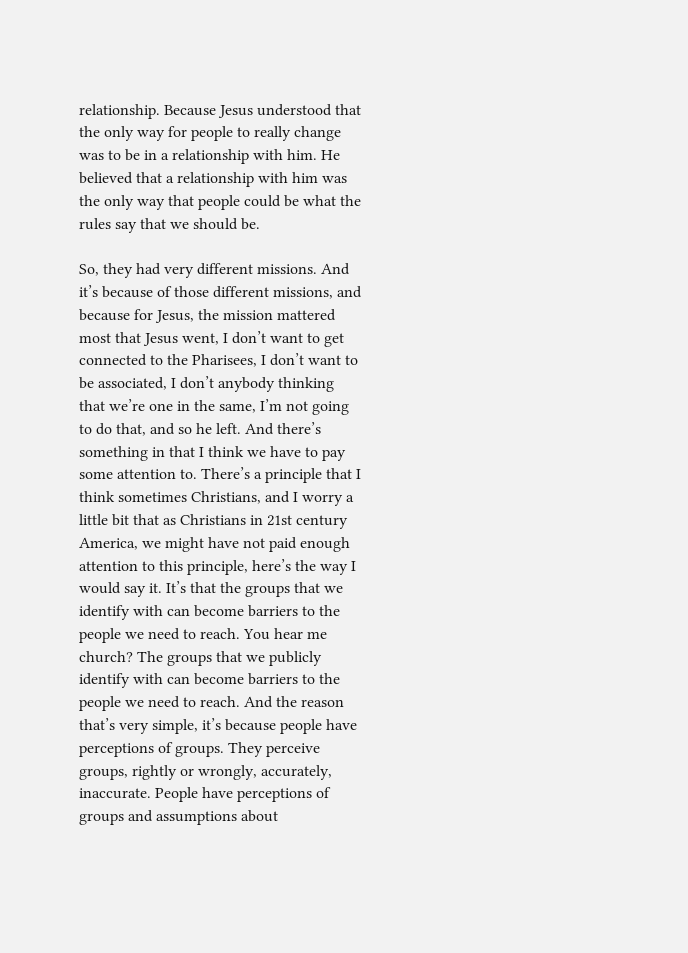relationship. Because Jesus understood that the only way for people to really change was to be in a relationship with him. He believed that a relationship with him was the only way that people could be what the rules say that we should be.

So, they had very different missions. And it’s because of those different missions, and because for Jesus, the mission mattered most that Jesus went, I don’t want to get connected to the Pharisees, I don’t want to be associated, I don’t anybody thinking that we’re one in the same, I’m not going to do that, and so he left. And there’s something in that I think we have to pay some attention to. There’s a principle that I think sometimes Christians, and I worry a little bit that as Christians in 21st century America, we might have not paid enough attention to this principle, here’s the way I would say it. It’s that the groups that we identify with can become barriers to the people we need to reach. You hear me church? The groups that we publicly identify with can become barriers to the people we need to reach. And the reason that’s very simple, it’s because people have perceptions of groups. They perceive groups, rightly or wrongly, accurately, inaccurate. People have perceptions of groups and assumptions about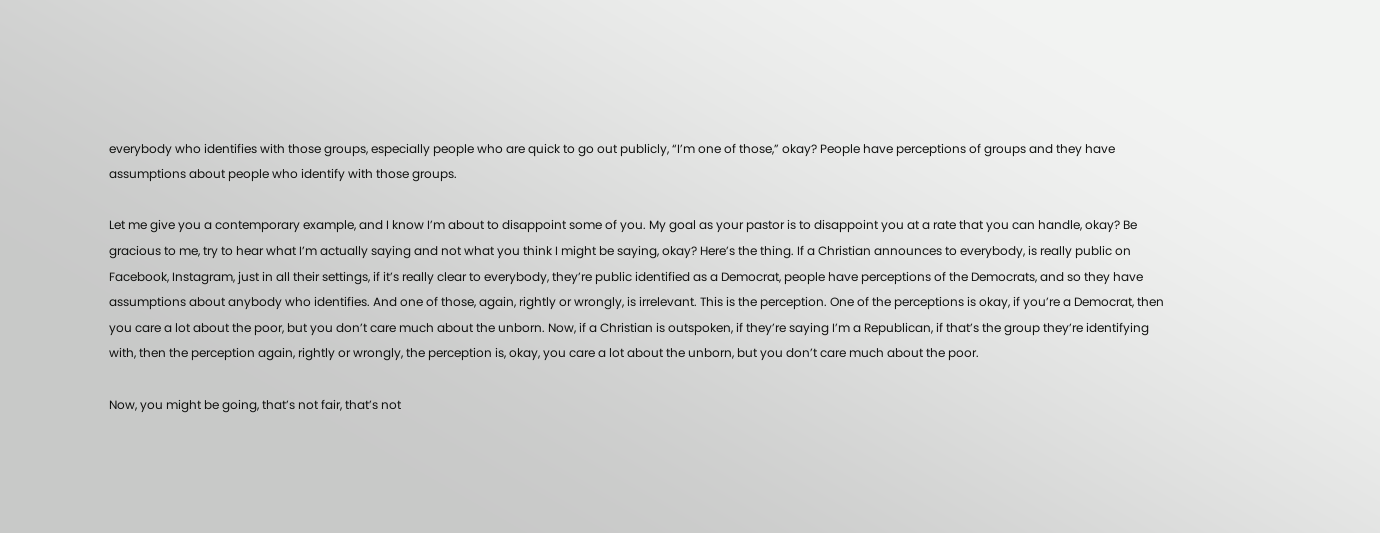everybody who identifies with those groups, especially people who are quick to go out publicly, “I’m one of those,” okay? People have perceptions of groups and they have assumptions about people who identify with those groups.

Let me give you a contemporary example, and I know I’m about to disappoint some of you. My goal as your pastor is to disappoint you at a rate that you can handle, okay? Be gracious to me, try to hear what I’m actually saying and not what you think I might be saying, okay? Here’s the thing. If a Christian announces to everybody, is really public on Facebook, Instagram, just in all their settings, if it’s really clear to everybody, they’re public identified as a Democrat, people have perceptions of the Democrats, and so they have assumptions about anybody who identifies. And one of those, again, rightly or wrongly, is irrelevant. This is the perception. One of the perceptions is okay, if you’re a Democrat, then you care a lot about the poor, but you don’t care much about the unborn. Now, if a Christian is outspoken, if they’re saying I’m a Republican, if that’s the group they’re identifying with, then the perception again, rightly or wrongly, the perception is, okay, you care a lot about the unborn, but you don’t care much about the poor.

Now, you might be going, that’s not fair, that’s not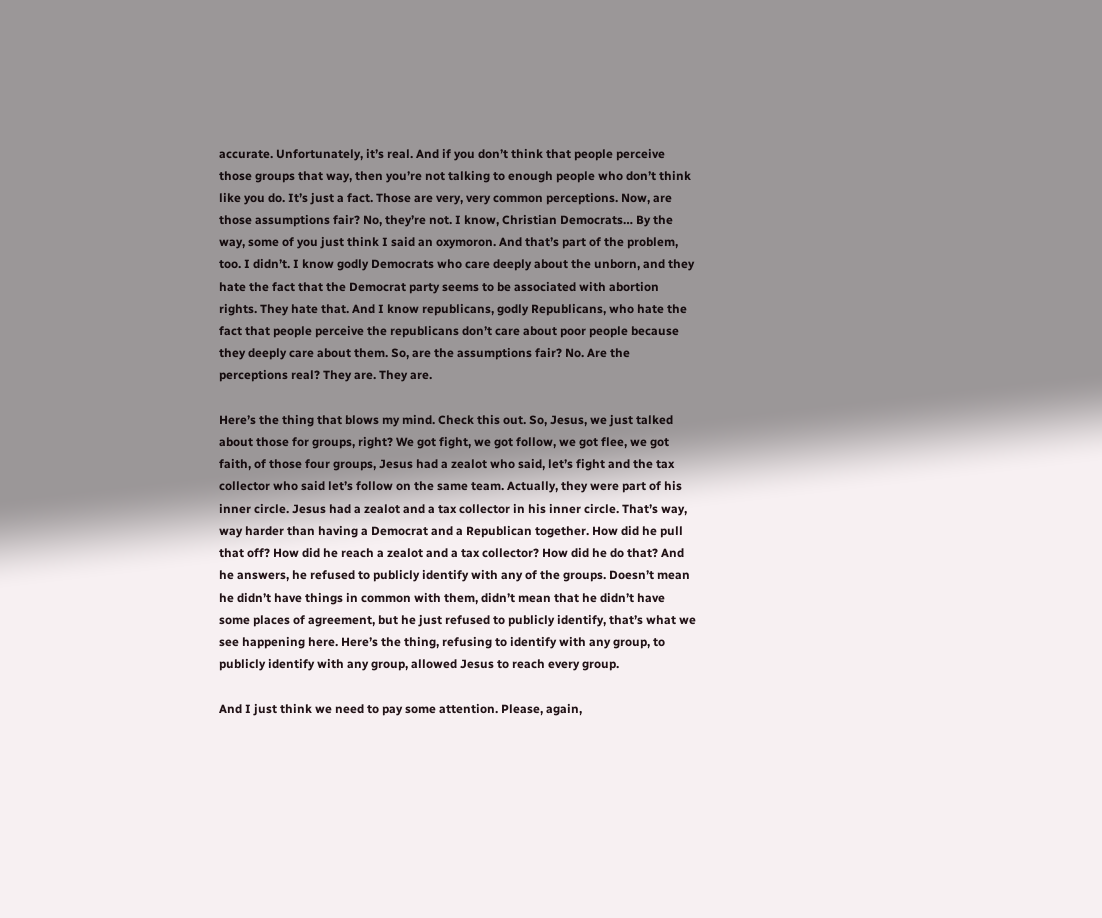accurate. Unfortunately, it’s real. And if you don’t think that people perceive those groups that way, then you’re not talking to enough people who don’t think like you do. It’s just a fact. Those are very, very common perceptions. Now, are those assumptions fair? No, they’re not. I know, Christian Democrats… By the way, some of you just think I said an oxymoron. And that’s part of the problem, too. I didn’t. I know godly Democrats who care deeply about the unborn, and they hate the fact that the Democrat party seems to be associated with abortion rights. They hate that. And I know republicans, godly Republicans, who hate the fact that people perceive the republicans don’t care about poor people because they deeply care about them. So, are the assumptions fair? No. Are the perceptions real? They are. They are.

Here’s the thing that blows my mind. Check this out. So, Jesus, we just talked about those for groups, right? We got fight, we got follow, we got flee, we got faith, of those four groups, Jesus had a zealot who said, let’s fight and the tax collector who said let’s follow on the same team. Actually, they were part of his inner circle. Jesus had a zealot and a tax collector in his inner circle. That’s way, way harder than having a Democrat and a Republican together. How did he pull that off? How did he reach a zealot and a tax collector? How did he do that? And he answers, he refused to publicly identify with any of the groups. Doesn’t mean he didn’t have things in common with them, didn’t mean that he didn’t have some places of agreement, but he just refused to publicly identify, that’s what we see happening here. Here’s the thing, refusing to identify with any group, to publicly identify with any group, allowed Jesus to reach every group.

And I just think we need to pay some attention. Please, again,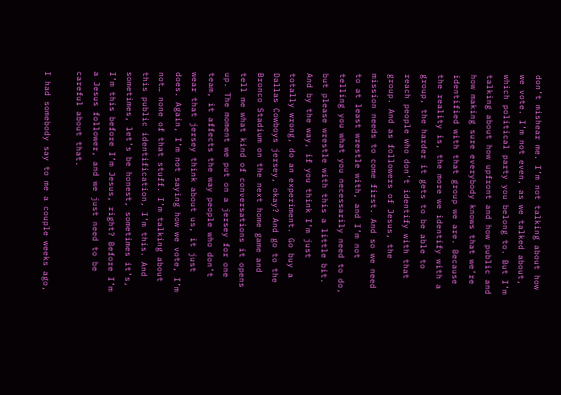don’t mishear me. I’m not talking about how we vote. I’m not even, as we talked about, which political party you belong to. But I’m talking about how upfront and how public and how making sure everybody knows that we’re identified with that group we are. Because the reality is, the more we identify with a group, the harder it gets to be able to reach people who don’t identify with that group. And as followers of Jesus, the mission needs to come first. And so we need to at least wrestle with, and I’m not telling you what you necessarily need to do, but please wrestle with this a little bit. And by the way, if you think I’m just totally wrong, do an experiment. Go buy a Dallas Cowboys jersey, okay? And go to the Bronco Stadium on the next home game and tell me what kind of conversations it opens up. The moment we put on a jersey for one team, it affects the way people who don’t wear that jersey think about us, it just does. Again, I’m not saying how we vote, I’m not… none of that stuff. I’m talking about this public identification, I’m this. And sometimes, let’s be honest, sometimes it’s, I’m this before I’m Jesus, right? Before I’m a Jesus follower, and we just need to be careful about that.

I had somebody say to me a couple weeks ago,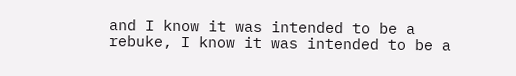and I know it was intended to be a rebuke, I know it was intended to be a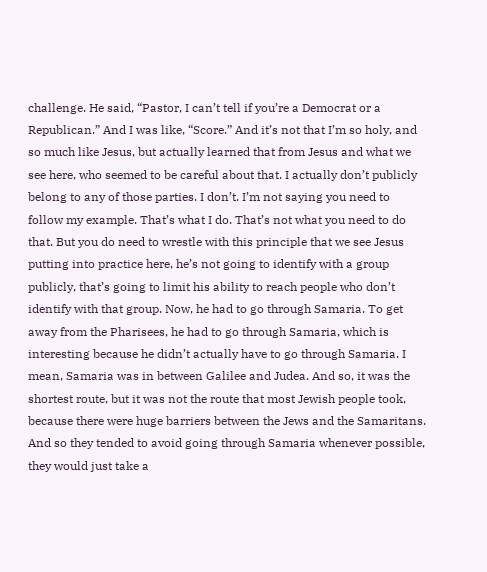challenge. He said, “Pastor, I can’t tell if you’re a Democrat or a Republican.” And I was like, “Score.” And it’s not that I’m so holy, and so much like Jesus, but actually learned that from Jesus and what we see here, who seemed to be careful about that. I actually don’t publicly belong to any of those parties. I don’t. I’m not saying you need to follow my example. That’s what I do. That’s not what you need to do that. But you do need to wrestle with this principle that we see Jesus putting into practice here, he’s not going to identify with a group publicly, that’s going to limit his ability to reach people who don’t identify with that group. Now, he had to go through Samaria. To get away from the Pharisees, he had to go through Samaria, which is interesting because he didn’t actually have to go through Samaria. I mean, Samaria was in between Galilee and Judea. And so, it was the shortest route, but it was not the route that most Jewish people took, because there were huge barriers between the Jews and the Samaritans. And so they tended to avoid going through Samaria whenever possible, they would just take a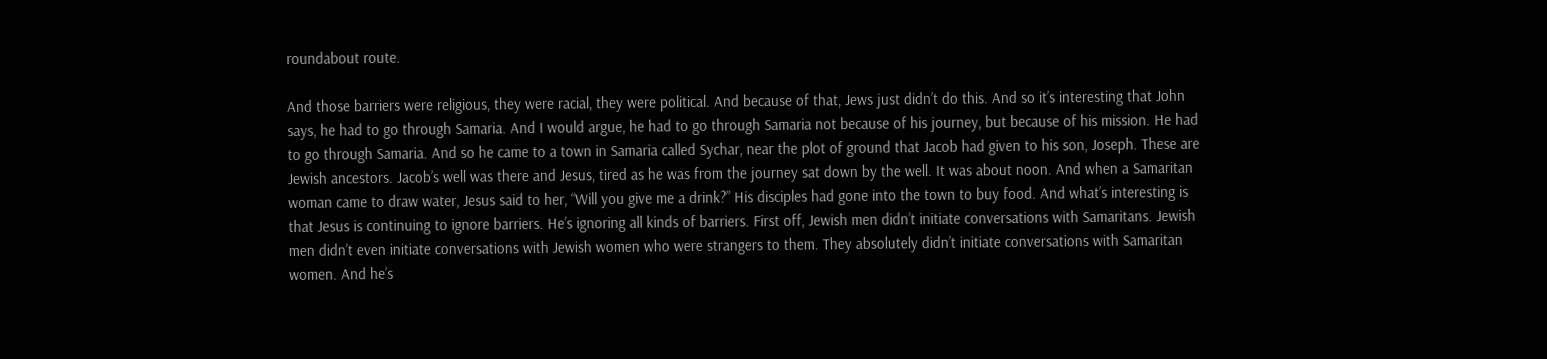roundabout route.

And those barriers were religious, they were racial, they were political. And because of that, Jews just didn’t do this. And so it’s interesting that John says, he had to go through Samaria. And I would argue, he had to go through Samaria not because of his journey, but because of his mission. He had to go through Samaria. And so he came to a town in Samaria called Sychar, near the plot of ground that Jacob had given to his son, Joseph. These are Jewish ancestors. Jacob’s well was there and Jesus, tired as he was from the journey sat down by the well. It was about noon. And when a Samaritan woman came to draw water, Jesus said to her, “Will you give me a drink?” His disciples had gone into the town to buy food. And what’s interesting is that Jesus is continuing to ignore barriers. He’s ignoring all kinds of barriers. First off, Jewish men didn’t initiate conversations with Samaritans. Jewish men didn’t even initiate conversations with Jewish women who were strangers to them. They absolutely didn’t initiate conversations with Samaritan women. And he’s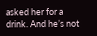asked her for a drink. And he’s not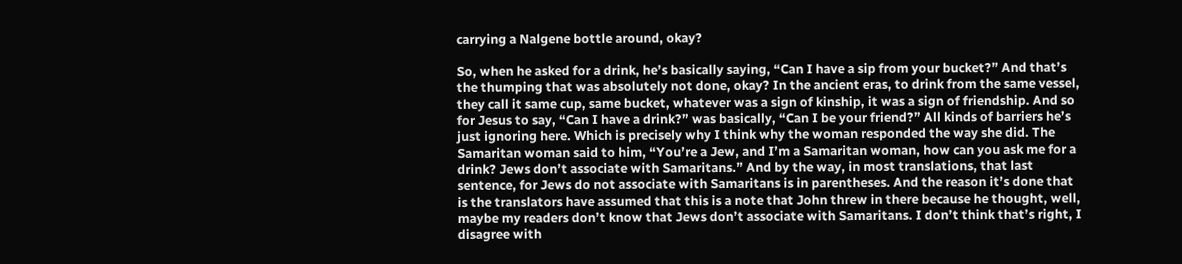carrying a Nalgene bottle around, okay?

So, when he asked for a drink, he’s basically saying, “Can I have a sip from your bucket?” And that’s the thumping that was absolutely not done, okay? In the ancient eras, to drink from the same vessel, they call it same cup, same bucket, whatever was a sign of kinship, it was a sign of friendship. And so for Jesus to say, “Can I have a drink?” was basically, “Can I be your friend?” All kinds of barriers he’s just ignoring here. Which is precisely why I think why the woman responded the way she did. The Samaritan woman said to him, “You’re a Jew, and I’m a Samaritan woman, how can you ask me for a drink? Jews don’t associate with Samaritans.” And by the way, in most translations, that last sentence, for Jews do not associate with Samaritans is in parentheses. And the reason it’s done that is the translators have assumed that this is a note that John threw in there because he thought, well, maybe my readers don’t know that Jews don’t associate with Samaritans. I don’t think that’s right, I disagree with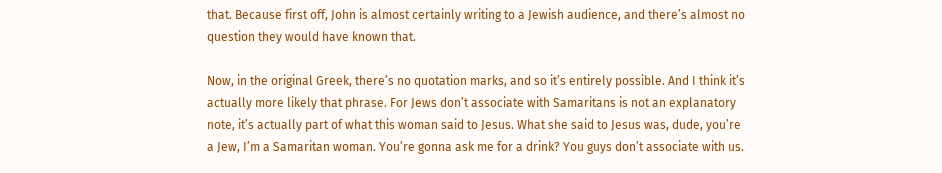that. Because first off, John is almost certainly writing to a Jewish audience, and there’s almost no question they would have known that.

Now, in the original Greek, there’s no quotation marks, and so it’s entirely possible. And I think it’s actually more likely that phrase. For Jews don’t associate with Samaritans is not an explanatory note, it’s actually part of what this woman said to Jesus. What she said to Jesus was, dude, you’re a Jew, I’m a Samaritan woman. You’re gonna ask me for a drink? You guys don’t associate with us.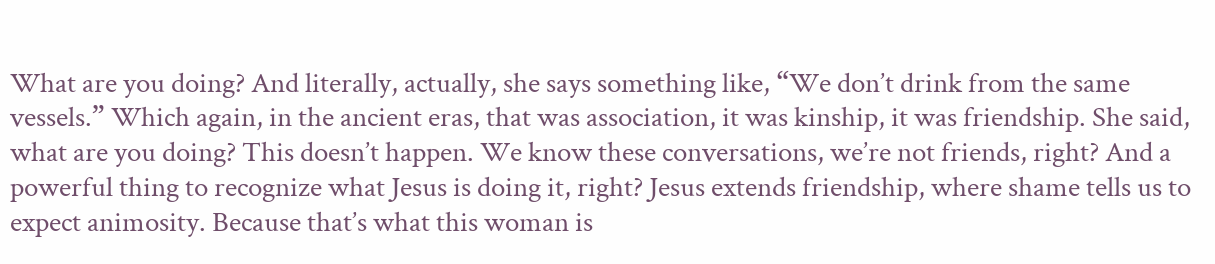What are you doing? And literally, actually, she says something like, “We don’t drink from the same vessels.” Which again, in the ancient eras, that was association, it was kinship, it was friendship. She said, what are you doing? This doesn’t happen. We know these conversations, we’re not friends, right? And a powerful thing to recognize what Jesus is doing it, right? Jesus extends friendship, where shame tells us to expect animosity. Because that’s what this woman is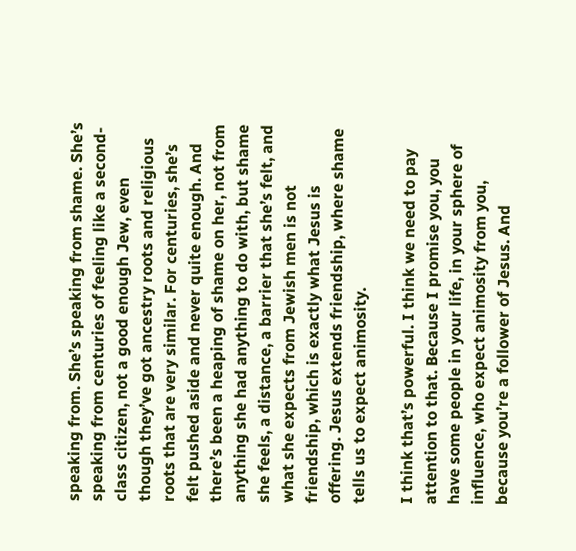speaking from. She’s speaking from shame. She’s speaking from centuries of feeling like a second-class citizen, not a good enough Jew, even though they’ve got ancestry roots and religious roots that are very similar. For centuries, she’s felt pushed aside and never quite enough. And there’s been a heaping of shame on her, not from anything she had anything to do with, but shame she feels, a distance, a barrier that she’s felt, and what she expects from Jewish men is not friendship, which is exactly what Jesus is offering. Jesus extends friendship, where shame tells us to expect animosity.

I think that’s powerful. I think we need to pay attention to that. Because I promise you, you have some people in your life, in your sphere of influence, who expect animosity from you, because you’re a follower of Jesus. And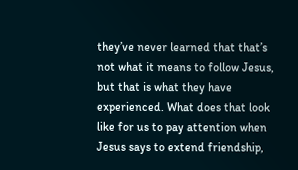they’ve never learned that that’s not what it means to follow Jesus, but that is what they have experienced. What does that look like for us to pay attention when Jesus says to extend friendship,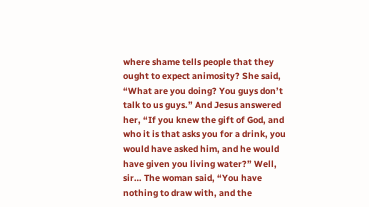where shame tells people that they ought to expect animosity? She said, “What are you doing? You guys don’t talk to us guys.” And Jesus answered her, “If you knew the gift of God, and who it is that asks you for a drink, you would have asked him, and he would have given you living water?” Well, sir… The woman said, “You have nothing to draw with, and the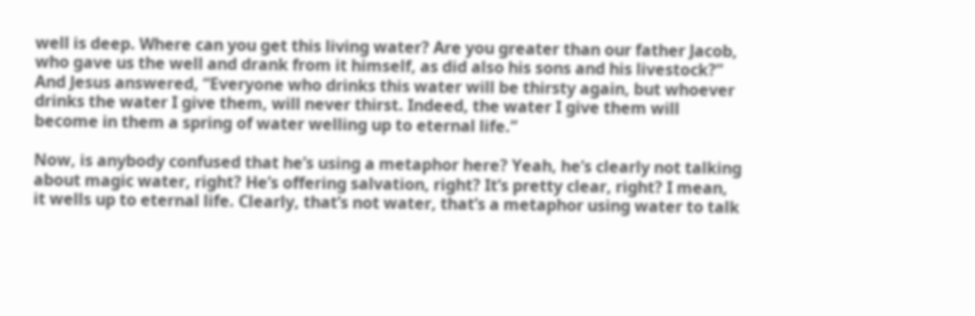well is deep. Where can you get this living water? Are you greater than our father Jacob, who gave us the well and drank from it himself, as did also his sons and his livestock?” And Jesus answered, “Everyone who drinks this water will be thirsty again, but whoever drinks the water I give them, will never thirst. Indeed, the water I give them will become in them a spring of water welling up to eternal life.”

Now, is anybody confused that he’s using a metaphor here? Yeah, he’s clearly not talking about magic water, right? He’s offering salvation, right? It’s pretty clear, right? I mean, it wells up to eternal life. Clearly, that’s not water, that’s a metaphor using water to talk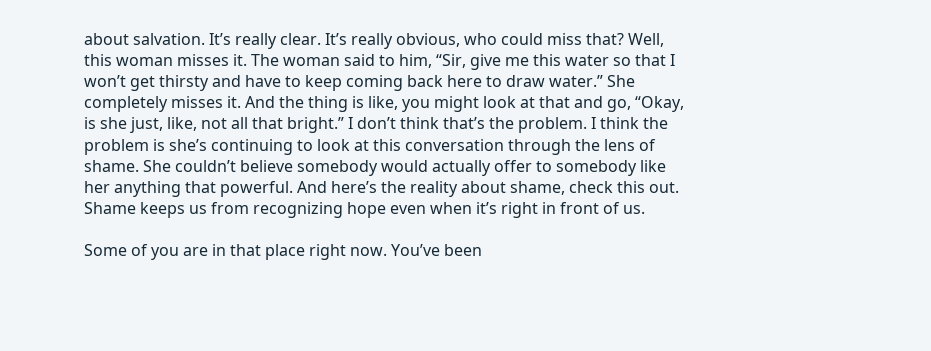about salvation. It’s really clear. It’s really obvious, who could miss that? Well, this woman misses it. The woman said to him, “Sir, give me this water so that I won’t get thirsty and have to keep coming back here to draw water.” She completely misses it. And the thing is like, you might look at that and go, “Okay, is she just, like, not all that bright.” I don’t think that’s the problem. I think the problem is she’s continuing to look at this conversation through the lens of shame. She couldn’t believe somebody would actually offer to somebody like her anything that powerful. And here’s the reality about shame, check this out. Shame keeps us from recognizing hope even when it’s right in front of us.

Some of you are in that place right now. You’ve been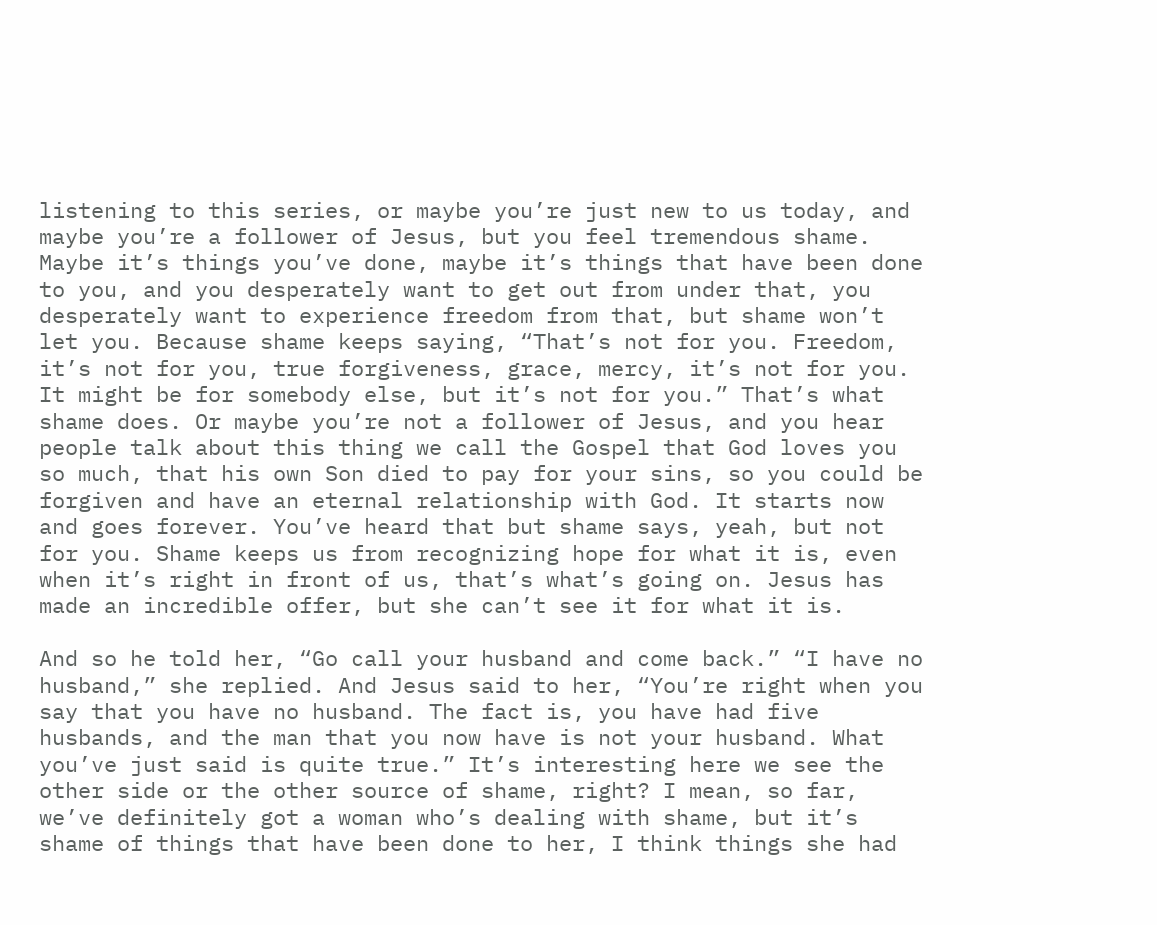listening to this series, or maybe you’re just new to us today, and maybe you’re a follower of Jesus, but you feel tremendous shame. Maybe it’s things you’ve done, maybe it’s things that have been done to you, and you desperately want to get out from under that, you desperately want to experience freedom from that, but shame won’t let you. Because shame keeps saying, “That’s not for you. Freedom, it’s not for you, true forgiveness, grace, mercy, it’s not for you. It might be for somebody else, but it’s not for you.” That’s what shame does. Or maybe you’re not a follower of Jesus, and you hear people talk about this thing we call the Gospel that God loves you so much, that his own Son died to pay for your sins, so you could be forgiven and have an eternal relationship with God. It starts now and goes forever. You’ve heard that but shame says, yeah, but not for you. Shame keeps us from recognizing hope for what it is, even when it’s right in front of us, that’s what’s going on. Jesus has made an incredible offer, but she can’t see it for what it is.

And so he told her, “Go call your husband and come back.” “I have no husband,” she replied. And Jesus said to her, “You’re right when you say that you have no husband. The fact is, you have had five husbands, and the man that you now have is not your husband. What you’ve just said is quite true.” It’s interesting here we see the other side or the other source of shame, right? I mean, so far, we’ve definitely got a woman who’s dealing with shame, but it’s shame of things that have been done to her, I think things she had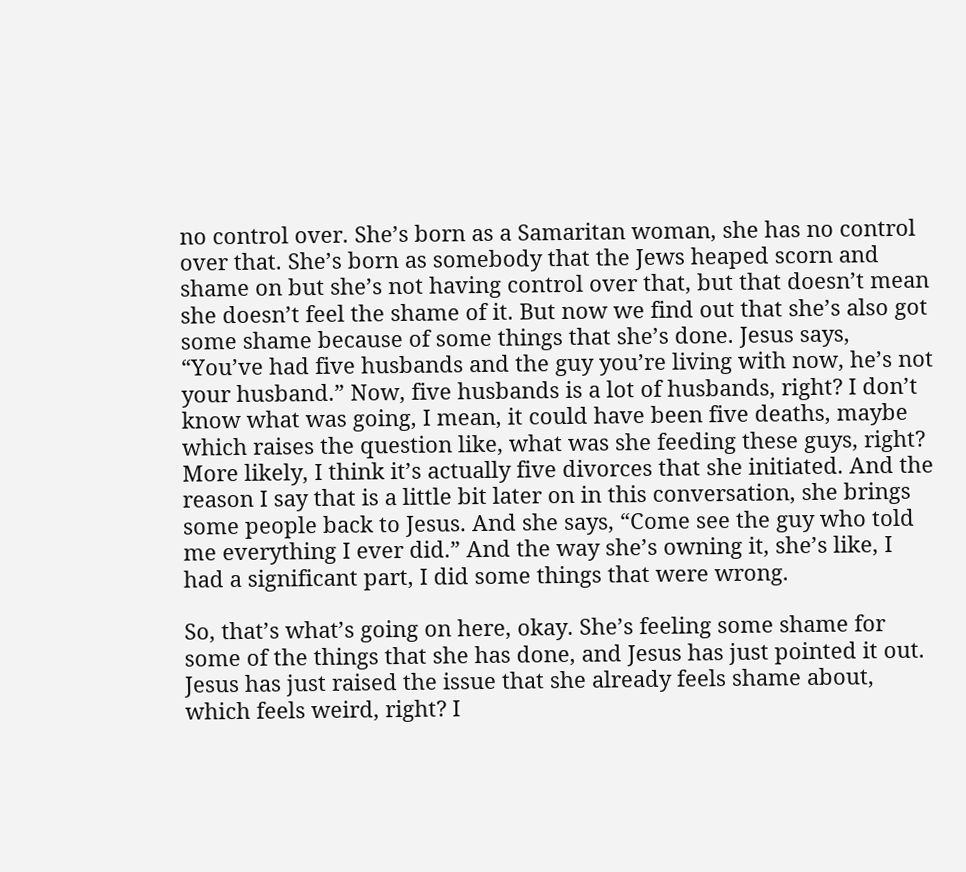no control over. She’s born as a Samaritan woman, she has no control over that. She’s born as somebody that the Jews heaped scorn and shame on but she’s not having control over that, but that doesn’t mean she doesn’t feel the shame of it. But now we find out that she’s also got some shame because of some things that she’s done. Jesus says, “You’ve had five husbands and the guy you’re living with now, he’s not your husband.” Now, five husbands is a lot of husbands, right? I don’t know what was going, I mean, it could have been five deaths, maybe which raises the question like, what was she feeding these guys, right? More likely, I think it’s actually five divorces that she initiated. And the reason I say that is a little bit later on in this conversation, she brings some people back to Jesus. And she says, “Come see the guy who told me everything I ever did.” And the way she’s owning it, she’s like, I had a significant part, I did some things that were wrong.

So, that’s what’s going on here, okay. She’s feeling some shame for some of the things that she has done, and Jesus has just pointed it out. Jesus has just raised the issue that she already feels shame about, which feels weird, right? I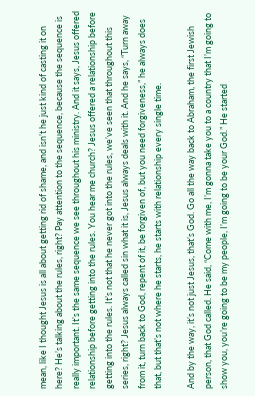mean, like I thought Jesus is all about getting rid of shame, and isn’t he just kind of casting it on here? He’s talking about the rules, right? Pay attention to the sequence, because the sequence is really important. It’s the same sequence we see throughout his ministry. And it says, Jesus offered relationship before getting into the rules. You hear me church? Jesus offered a relationship before getting into the rules. It’s not that he never got into the rules, we’ve seen that throughout this series, right? Jesus always called sin what it is, Jesus always deals with it. And he says, “Turn away from it, turn back to God, repent of it, be forgiven of, but you need forgiveness,” he always does that, but that’s not where he starts, he starts with relationship every single time.

And by the way, it’s not just Jesus, that’s God. Go all the way back to Abraham, the first Jewish person, that God called. He said, “Come with me, I’m gonna take you to a country that I’m going to show you, you’re going to be my people, I’m going to be your God.” He started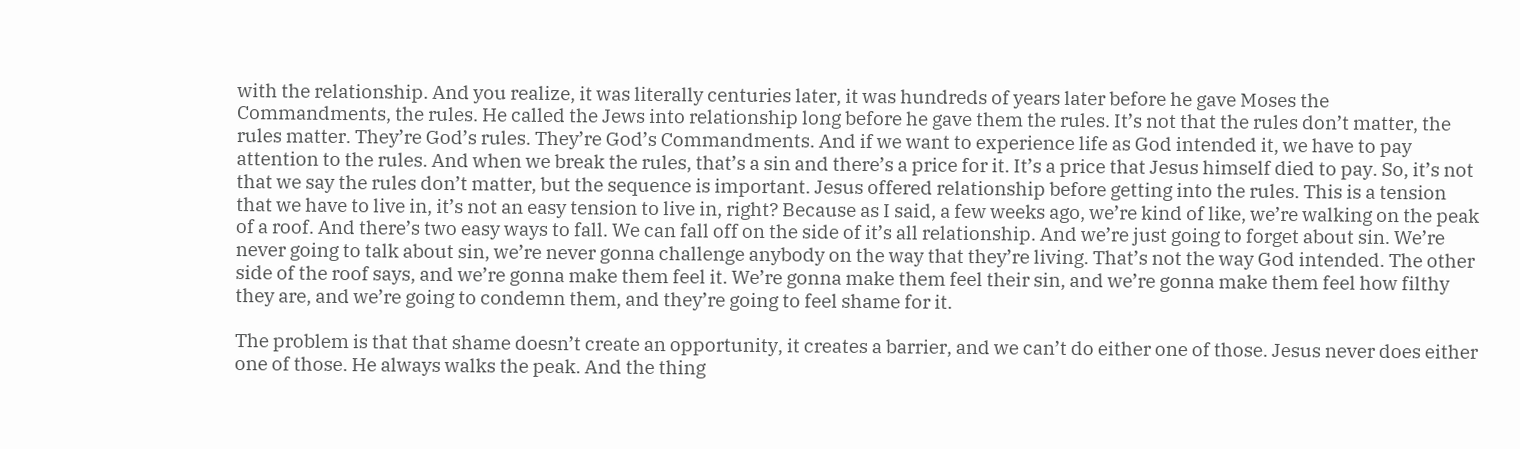with the relationship. And you realize, it was literally centuries later, it was hundreds of years later before he gave Moses the Commandments, the rules. He called the Jews into relationship long before he gave them the rules. It’s not that the rules don’t matter, the rules matter. They’re God’s rules. They’re God’s Commandments. And if we want to experience life as God intended it, we have to pay attention to the rules. And when we break the rules, that’s a sin and there’s a price for it. It’s a price that Jesus himself died to pay. So, it’s not that we say the rules don’t matter, but the sequence is important. Jesus offered relationship before getting into the rules. This is a tension that we have to live in, it’s not an easy tension to live in, right? Because as I said, a few weeks ago, we’re kind of like, we’re walking on the peak of a roof. And there’s two easy ways to fall. We can fall off on the side of it’s all relationship. And we’re just going to forget about sin. We’re never going to talk about sin, we’re never gonna challenge anybody on the way that they’re living. That’s not the way God intended. The other side of the roof says, and we’re gonna make them feel it. We’re gonna make them feel their sin, and we’re gonna make them feel how filthy they are, and we’re going to condemn them, and they’re going to feel shame for it.

The problem is that that shame doesn’t create an opportunity, it creates a barrier, and we can’t do either one of those. Jesus never does either one of those. He always walks the peak. And the thing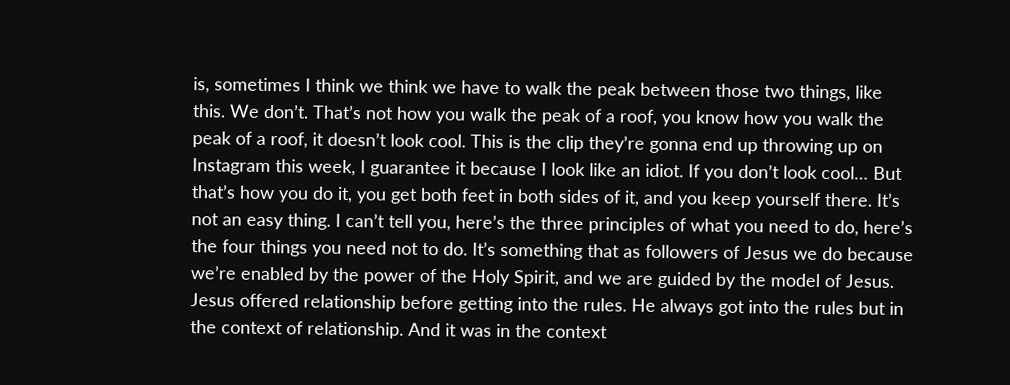is, sometimes I think we think we have to walk the peak between those two things, like this. We don’t. That’s not how you walk the peak of a roof, you know how you walk the peak of a roof, it doesn’t look cool. This is the clip they’re gonna end up throwing up on Instagram this week, I guarantee it because I look like an idiot. If you don’t look cool… But that’s how you do it, you get both feet in both sides of it, and you keep yourself there. It’s not an easy thing. I can’t tell you, here’s the three principles of what you need to do, here’s the four things you need not to do. It’s something that as followers of Jesus we do because we’re enabled by the power of the Holy Spirit, and we are guided by the model of Jesus. Jesus offered relationship before getting into the rules. He always got into the rules but in the context of relationship. And it was in the context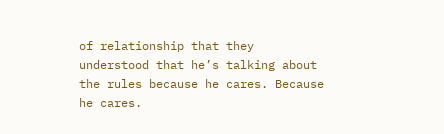of relationship that they understood that he’s talking about the rules because he cares. Because he cares.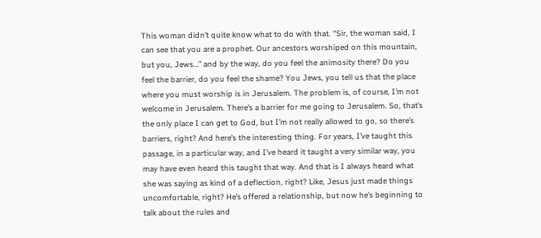This woman didn’t quite know what to do with that. “Sir, the woman said, I can see that you are a prophet. Our ancestors worshiped on this mountain, but you, Jews…” and by the way, do you feel the animosity there? Do you feel the barrier, do you feel the shame? You Jews, you tell us that the place where you must worship is in Jerusalem. The problem is, of course, I’m not welcome in Jerusalem. There’s a barrier for me going to Jerusalem. So, that’s the only place I can get to God, but I’m not really allowed to go, so there’s barriers, right? And here’s the interesting thing. For years, I’ve taught this passage, in a particular way, and I’ve heard it taught a very similar way, you may have even heard this taught that way. And that is I always heard what she was saying as kind of a deflection, right? Like, Jesus just made things uncomfortable, right? He’s offered a relationship, but now he’s beginning to talk about the rules and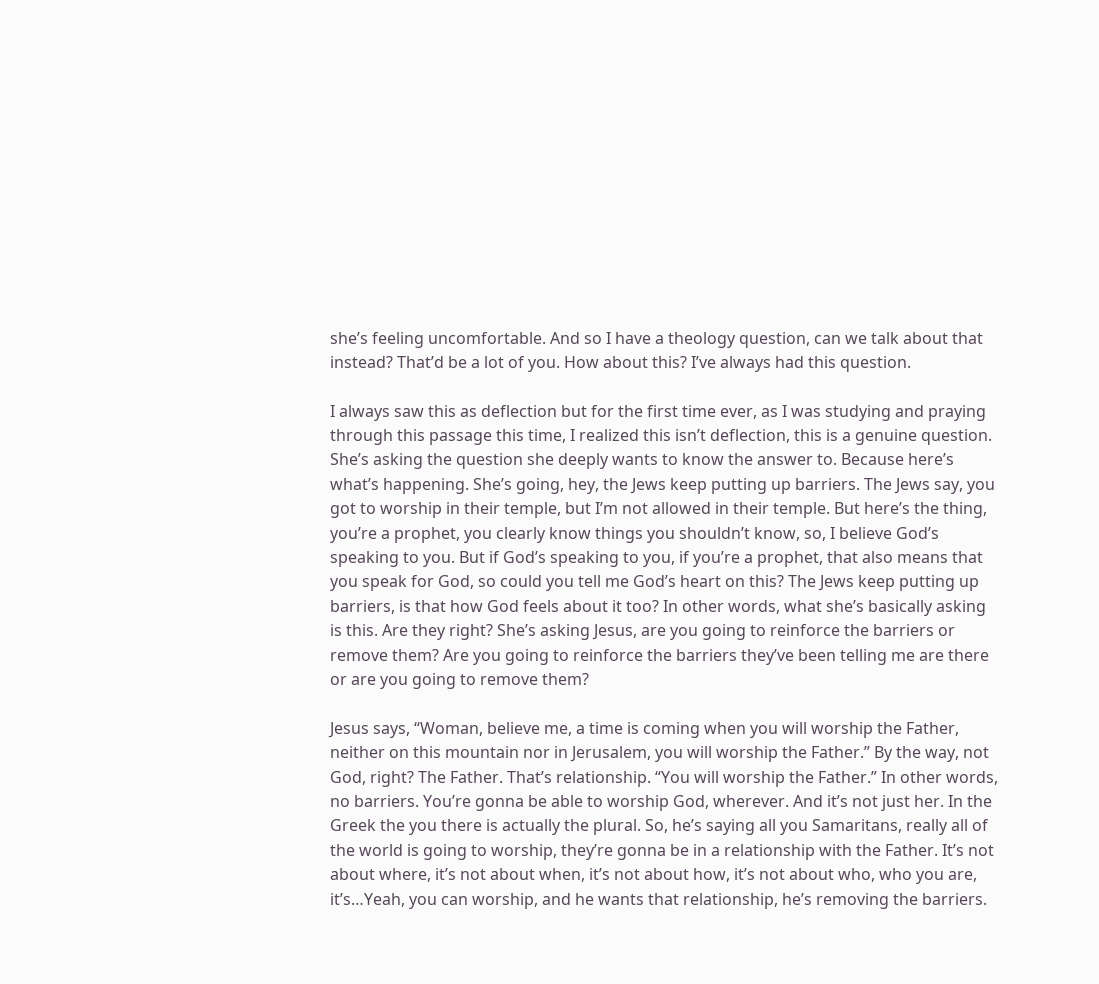she’s feeling uncomfortable. And so I have a theology question, can we talk about that instead? That’d be a lot of you. How about this? I’ve always had this question.

I always saw this as deflection but for the first time ever, as I was studying and praying through this passage this time, I realized this isn’t deflection, this is a genuine question. She’s asking the question she deeply wants to know the answer to. Because here’s what’s happening. She’s going, hey, the Jews keep putting up barriers. The Jews say, you got to worship in their temple, but I’m not allowed in their temple. But here’s the thing, you’re a prophet, you clearly know things you shouldn’t know, so, I believe God’s speaking to you. But if God’s speaking to you, if you’re a prophet, that also means that you speak for God, so could you tell me God’s heart on this? The Jews keep putting up barriers, is that how God feels about it too? In other words, what she’s basically asking is this. Are they right? She’s asking Jesus, are you going to reinforce the barriers or remove them? Are you going to reinforce the barriers they’ve been telling me are there or are you going to remove them?

Jesus says, “Woman, believe me, a time is coming when you will worship the Father, neither on this mountain nor in Jerusalem, you will worship the Father.” By the way, not God, right? The Father. That’s relationship. “You will worship the Father.” In other words, no barriers. You’re gonna be able to worship God, wherever. And it’s not just her. In the Greek the you there is actually the plural. So, he’s saying all you Samaritans, really all of the world is going to worship, they’re gonna be in a relationship with the Father. It’s not about where, it’s not about when, it’s not about how, it’s not about who, who you are, it’s…Yeah, you can worship, and he wants that relationship, he’s removing the barriers.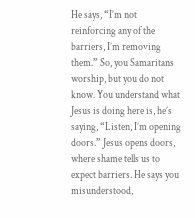He says, “I’m not reinforcing any of the barriers, I’m removing them.” So, you Samaritans worship, but you do not know. You understand what Jesus is doing here is, he’s saying, “Listen, I’m opening doors.” Jesus opens doors, where shame tells us to expect barriers. He says you misunderstood,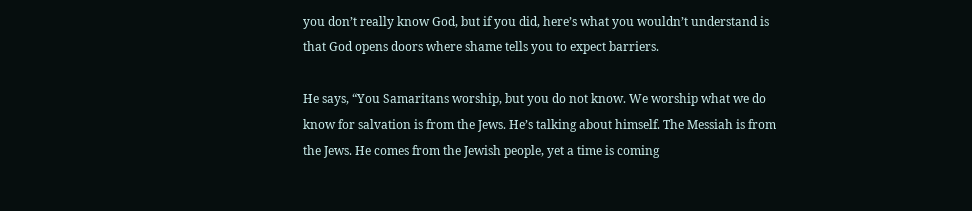you don’t really know God, but if you did, here’s what you wouldn’t understand is that God opens doors where shame tells you to expect barriers.

He says, “You Samaritans worship, but you do not know. We worship what we do know for salvation is from the Jews. He’s talking about himself. The Messiah is from the Jews. He comes from the Jewish people, yet a time is coming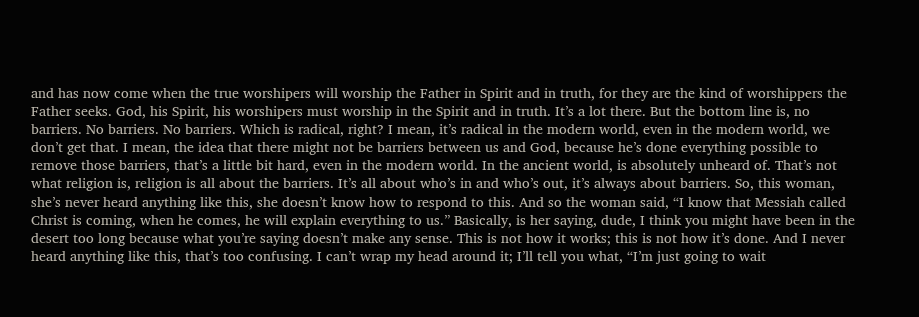and has now come when the true worshipers will worship the Father in Spirit and in truth, for they are the kind of worshippers the Father seeks. God, his Spirit, his worshipers must worship in the Spirit and in truth. It’s a lot there. But the bottom line is, no barriers. No barriers. No barriers. Which is radical, right? I mean, it’s radical in the modern world, even in the modern world, we don’t get that. I mean, the idea that there might not be barriers between us and God, because he’s done everything possible to remove those barriers, that’s a little bit hard, even in the modern world. In the ancient world, is absolutely unheard of. That’s not what religion is, religion is all about the barriers. It’s all about who’s in and who’s out, it’s always about barriers. So, this woman, she’s never heard anything like this, she doesn’t know how to respond to this. And so the woman said, “I know that Messiah called Christ is coming, when he comes, he will explain everything to us.” Basically, is her saying, dude, I think you might have been in the desert too long because what you’re saying doesn’t make any sense. This is not how it works; this is not how it’s done. And I never heard anything like this, that’s too confusing. I can’t wrap my head around it; I’ll tell you what, “I’m just going to wait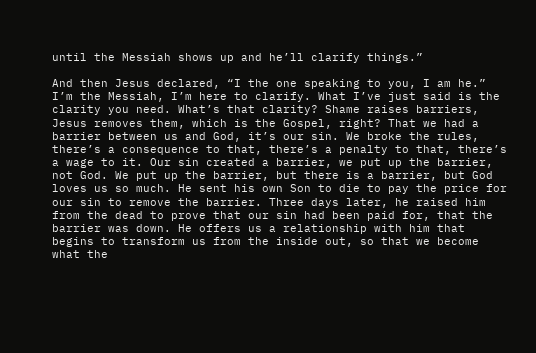until the Messiah shows up and he’ll clarify things.”

And then Jesus declared, “I the one speaking to you, I am he.” I’m the Messiah, I’m here to clarify. What I’ve just said is the clarity you need. What’s that clarity? Shame raises barriers, Jesus removes them, which is the Gospel, right? That we had a barrier between us and God, it’s our sin. We broke the rules, there’s a consequence to that, there’s a penalty to that, there’s a wage to it. Our sin created a barrier, we put up the barrier, not God. We put up the barrier, but there is a barrier, but God loves us so much. He sent his own Son to die to pay the price for our sin to remove the barrier. Three days later, he raised him from the dead to prove that our sin had been paid for, that the barrier was down. He offers us a relationship with him that begins to transform us from the inside out, so that we become what the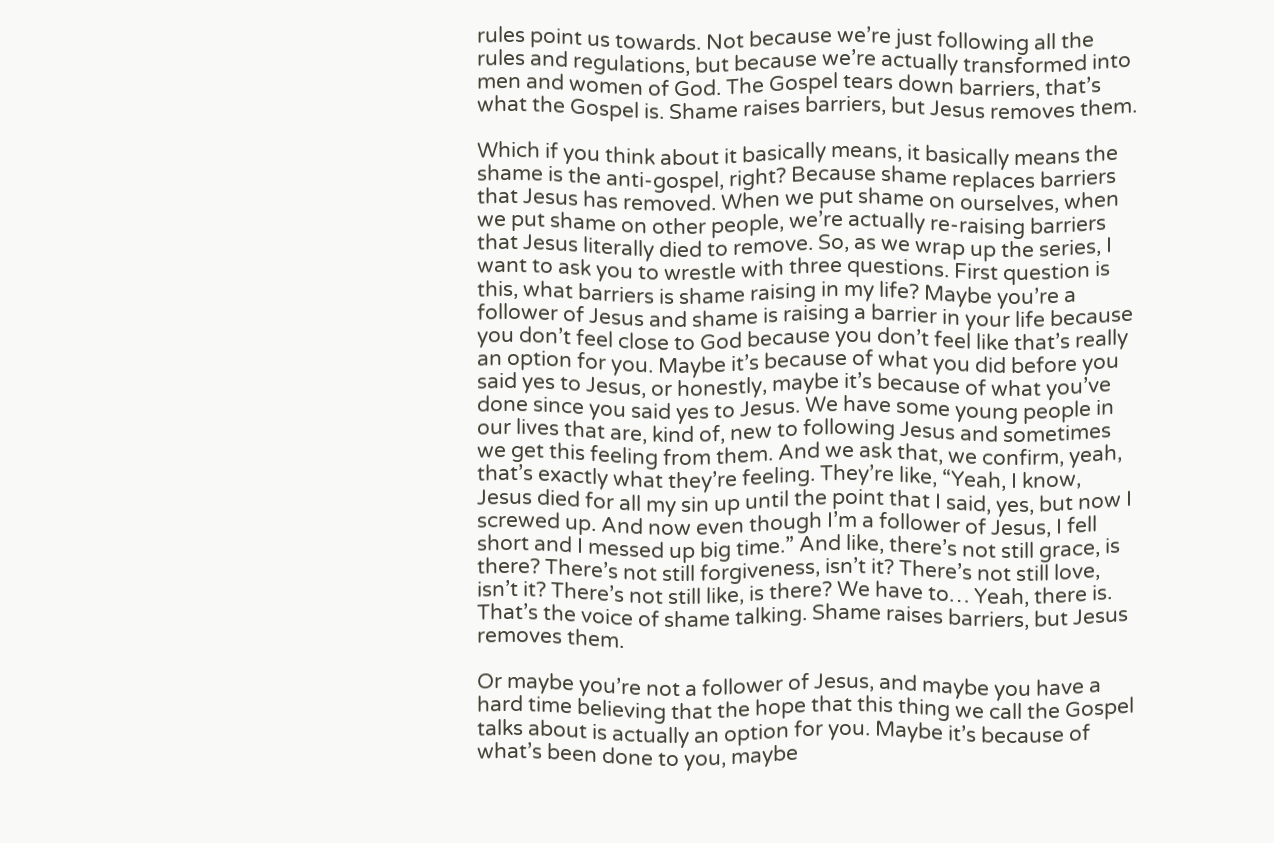rules point us towards. Not because we’re just following all the rules and regulations, but because we’re actually transformed into men and women of God. The Gospel tears down barriers, that’s what the Gospel is. Shame raises barriers, but Jesus removes them.

Which if you think about it basically means, it basically means the shame is the anti-gospel, right? Because shame replaces barriers that Jesus has removed. When we put shame on ourselves, when we put shame on other people, we’re actually re-raising barriers that Jesus literally died to remove. So, as we wrap up the series, I want to ask you to wrestle with three questions. First question is this, what barriers is shame raising in my life? Maybe you’re a follower of Jesus and shame is raising a barrier in your life because you don’t feel close to God because you don’t feel like that’s really an option for you. Maybe it’s because of what you did before you said yes to Jesus, or honestly, maybe it’s because of what you’ve done since you said yes to Jesus. We have some young people in our lives that are, kind of, new to following Jesus and sometimes we get this feeling from them. And we ask that, we confirm, yeah, that’s exactly what they’re feeling. They’re like, “Yeah, I know, Jesus died for all my sin up until the point that I said, yes, but now I screwed up. And now even though I’m a follower of Jesus, I fell short and I messed up big time.” And like, there’s not still grace, is there? There’s not still forgiveness, isn’t it? There’s not still love, isn’t it? There’s not still like, is there? We have to… Yeah, there is. That’s the voice of shame talking. Shame raises barriers, but Jesus removes them.

Or maybe you’re not a follower of Jesus, and maybe you have a hard time believing that the hope that this thing we call the Gospel talks about is actually an option for you. Maybe it’s because of what’s been done to you, maybe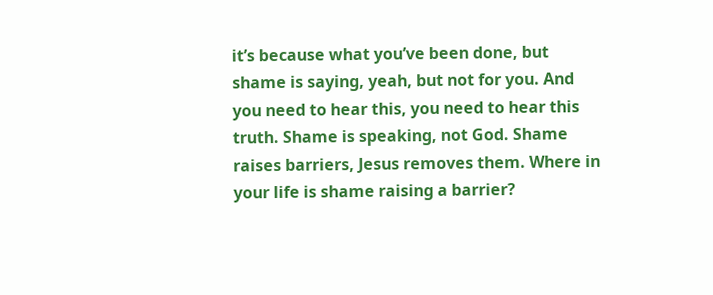it’s because what you’ve been done, but shame is saying, yeah, but not for you. And you need to hear this, you need to hear this truth. Shame is speaking, not God. Shame raises barriers, Jesus removes them. Where in your life is shame raising a barrier?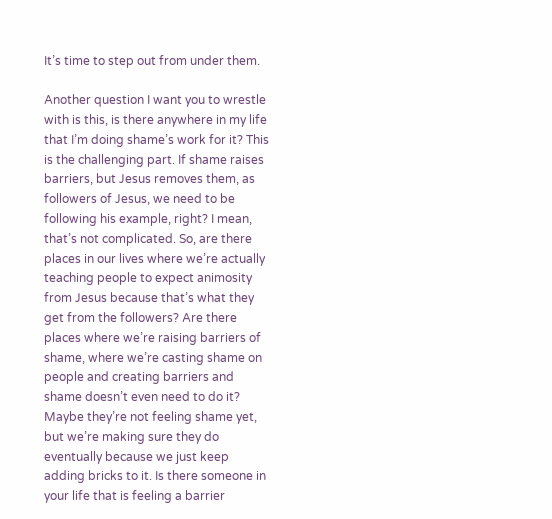It’s time to step out from under them.

Another question I want you to wrestle with is this, is there anywhere in my life that I’m doing shame’s work for it? This is the challenging part. If shame raises barriers, but Jesus removes them, as followers of Jesus, we need to be following his example, right? I mean, that’s not complicated. So, are there places in our lives where we’re actually teaching people to expect animosity from Jesus because that’s what they get from the followers? Are there places where we’re raising barriers of shame, where we’re casting shame on people and creating barriers and shame doesn’t even need to do it? Maybe they’re not feeling shame yet, but we’re making sure they do eventually because we just keep adding bricks to it. Is there someone in your life that is feeling a barrier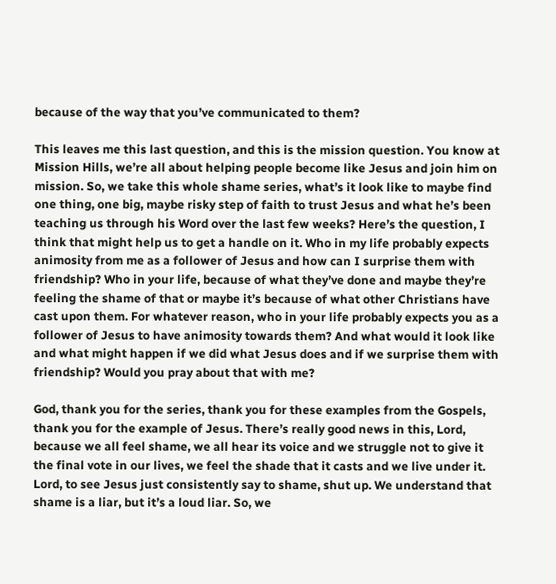because of the way that you’ve communicated to them?

This leaves me this last question, and this is the mission question. You know at Mission Hills, we’re all about helping people become like Jesus and join him on mission. So, we take this whole shame series, what’s it look like to maybe find one thing, one big, maybe risky step of faith to trust Jesus and what he’s been teaching us through his Word over the last few weeks? Here’s the question, I think that might help us to get a handle on it. Who in my life probably expects animosity from me as a follower of Jesus and how can I surprise them with friendship? Who in your life, because of what they’ve done and maybe they’re feeling the shame of that or maybe it’s because of what other Christians have cast upon them. For whatever reason, who in your life probably expects you as a follower of Jesus to have animosity towards them? And what would it look like and what might happen if we did what Jesus does and if we surprise them with friendship? Would you pray about that with me?

God, thank you for the series, thank you for these examples from the Gospels, thank you for the example of Jesus. There’s really good news in this, Lord, because we all feel shame, we all hear its voice and we struggle not to give it the final vote in our lives, we feel the shade that it casts and we live under it. Lord, to see Jesus just consistently say to shame, shut up. We understand that shame is a liar, but it’s a loud liar. So, we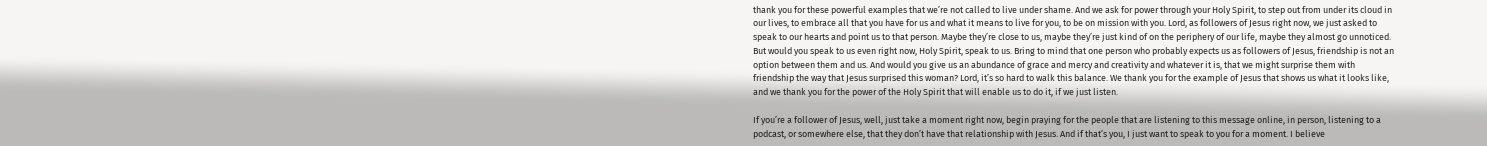thank you for these powerful examples that we’re not called to live under shame. And we ask for power through your Holy Spirit, to step out from under its cloud in our lives, to embrace all that you have for us and what it means to live for you, to be on mission with you. Lord, as followers of Jesus right now, we just asked to speak to our hearts and point us to that person. Maybe they’re close to us, maybe they’re just kind of on the periphery of our life, maybe they almost go unnoticed. But would you speak to us even right now, Holy Spirit, speak to us. Bring to mind that one person who probably expects us as followers of Jesus, friendship is not an option between them and us. And would you give us an abundance of grace and mercy and creativity and whatever it is, that we might surprise them with friendship the way that Jesus surprised this woman? Lord, it’s so hard to walk this balance. We thank you for the example of Jesus that shows us what it looks like, and we thank you for the power of the Holy Spirit that will enable us to do it, if we just listen.

If you’re a follower of Jesus, well, just take a moment right now, begin praying for the people that are listening to this message online, in person, listening to a podcast, or somewhere else, that they don’t have that relationship with Jesus. And if that’s you, I just want to speak to you for a moment. I believe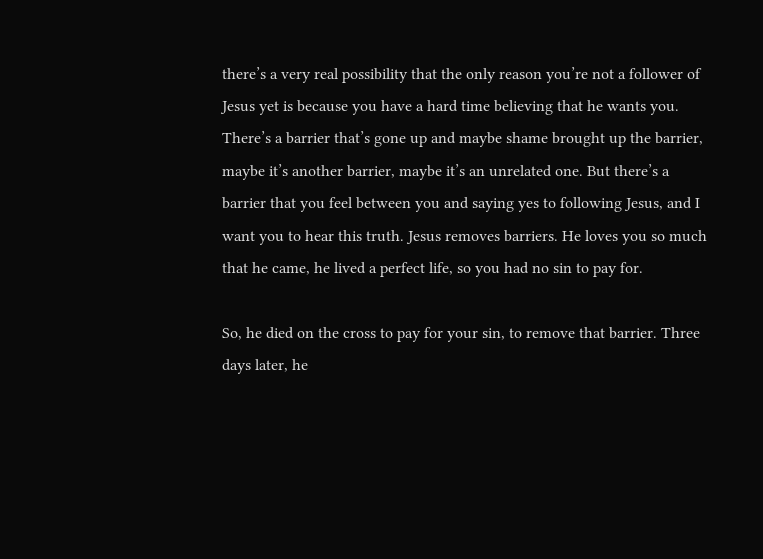there’s a very real possibility that the only reason you’re not a follower of Jesus yet is because you have a hard time believing that he wants you. There’s a barrier that’s gone up and maybe shame brought up the barrier, maybe it’s another barrier, maybe it’s an unrelated one. But there’s a barrier that you feel between you and saying yes to following Jesus, and I want you to hear this truth. Jesus removes barriers. He loves you so much that he came, he lived a perfect life, so you had no sin to pay for.

So, he died on the cross to pay for your sin, to remove that barrier. Three days later, he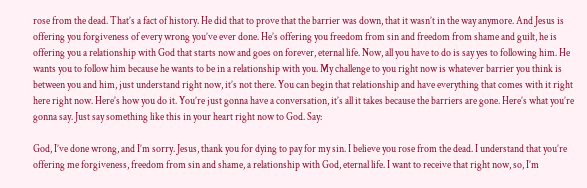rose from the dead. That’s a fact of history. He did that to prove that the barrier was down, that it wasn’t in the way anymore. And Jesus is offering you forgiveness of every wrong you’ve ever done. He’s offering you freedom from sin and freedom from shame and guilt, he is offering you a relationship with God that starts now and goes on forever, eternal life. Now, all you have to do is say yes to following him. He wants you to follow him because he wants to be in a relationship with you. My challenge to you right now is whatever barrier you think is between you and him, just understand right now, it’s not there. You can begin that relationship and have everything that comes with it right here right now. Here’s how you do it. You’re just gonna have a conversation, it’s all it takes because the barriers are gone. Here’s what you’re gonna say. Just say something like this in your heart right now to God. Say:

God, I’ve done wrong, and I’m sorry. Jesus, thank you for dying to pay for my sin. I believe you rose from the dead. I understand that you’re offering me forgiveness, freedom from sin and shame, a relationship with God, eternal life. I want to receive that right now, so, I’m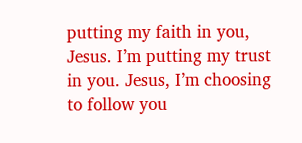putting my faith in you, Jesus. I’m putting my trust in you. Jesus, I’m choosing to follow you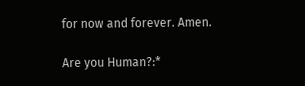for now and forever. Amen.

Are you Human?:*